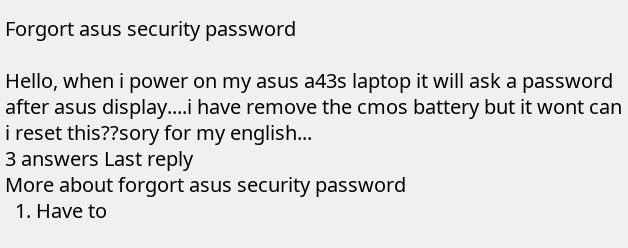Forgort asus security password

Hello, when i power on my asus a43s laptop it will ask a password after asus display....i have remove the cmos battery but it wont can i reset this??sory for my english...
3 answers Last reply
More about forgort asus security password
  1. Have to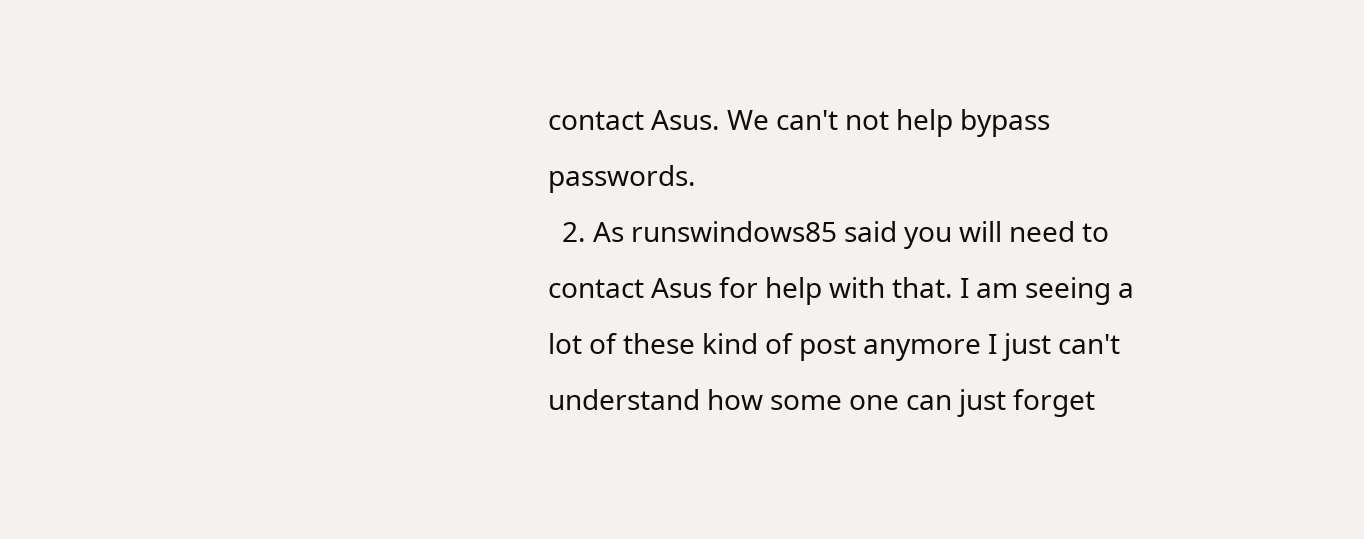contact Asus. We can't not help bypass passwords.
  2. As runswindows85 said you will need to contact Asus for help with that. I am seeing a lot of these kind of post anymore I just can't understand how some one can just forget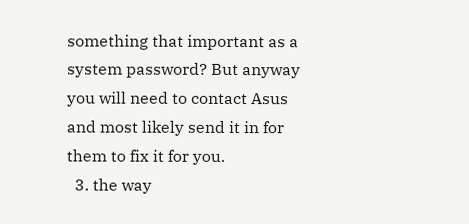something that important as a system password? But anyway you will need to contact Asus and most likely send it in for them to fix it for you.
  3. the way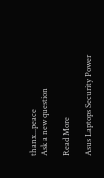thanx...peace
Ask a new question

Read More

Asus Laptops Security Power